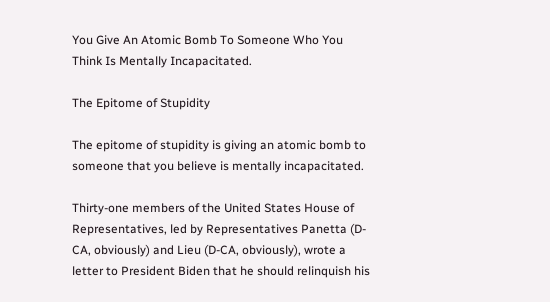You Give An Atomic Bomb To Someone Who You Think Is Mentally Incapacitated.

The Epitome of Stupidity

The epitome of stupidity is giving an atomic bomb to someone that you believe is mentally incapacitated.

Thirty-one members of the United States House of Representatives, led by Representatives Panetta (D-CA, obviously) and Lieu (D-CA, obviously), wrote a letter to President Biden that he should relinquish his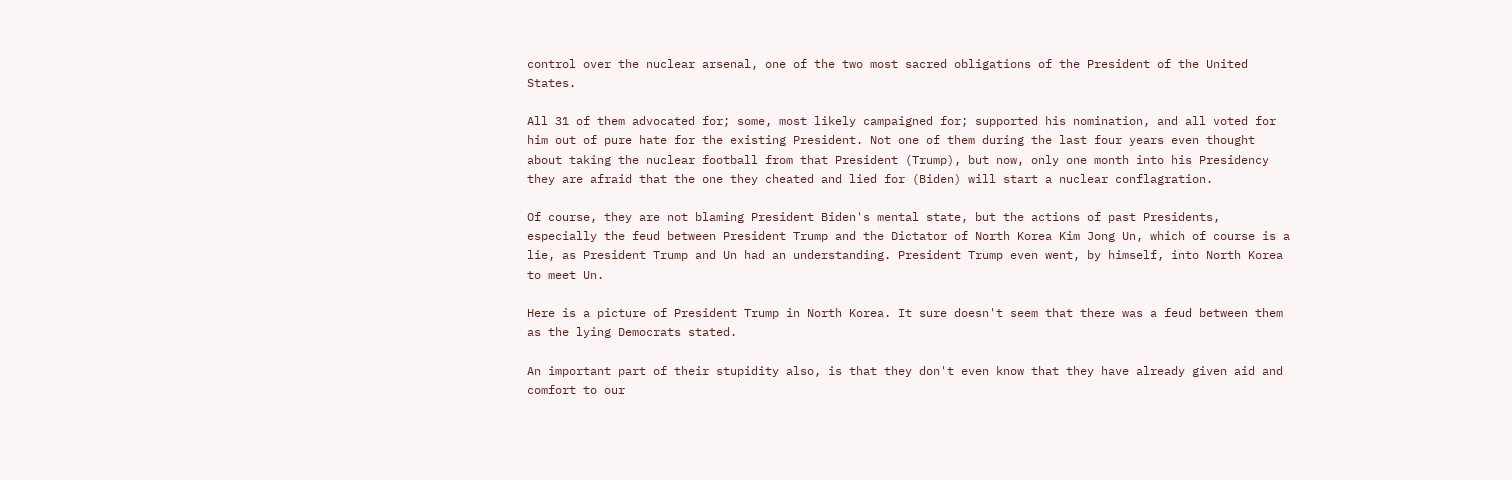control over the nuclear arsenal, one of the two most sacred obligations of the President of the United States.

All 31 of them advocated for; some, most likely campaigned for; supported his nomination, and all voted for him out of pure hate for the existing President. Not one of them during the last four years even thought about taking the nuclear football from that President (Trump), but now, only one month into his Presidency they are afraid that the one they cheated and lied for (Biden) will start a nuclear conflagration.

Of course, they are not blaming President Biden's mental state, but the actions of past Presidents, especially the feud between President Trump and the Dictator of North Korea Kim Jong Un, which of course is a lie, as President Trump and Un had an understanding. President Trump even went, by himself, into North Korea to meet Un.

Here is a picture of President Trump in North Korea. It sure doesn't seem that there was a feud between them as the lying Democrats stated.

An important part of their stupidity also, is that they don't even know that they have already given aid and comfort to our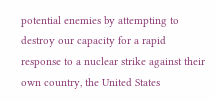potential enemies by attempting to destroy our capacity for a rapid response to a nuclear strike against their own country, the United States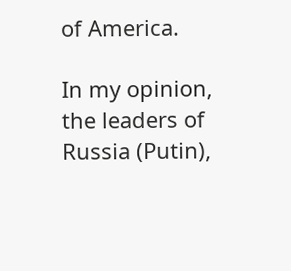of America.

In my opinion, the leaders of Russia (Putin),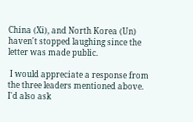China (Xi), and North Korea (Un) haven't stopped laughing since the letter was made public.

 I would appreciate a response from the three leaders mentioned above.  I'd also ask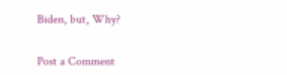Biden, but, Why?


Post a Comment